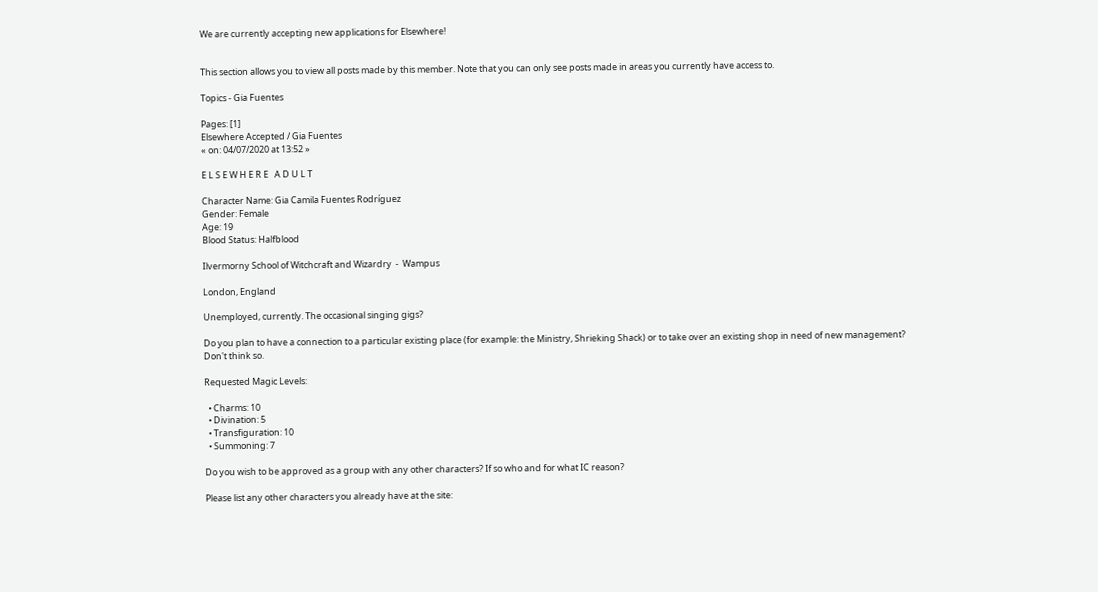We are currently accepting new applications for Elsewhere!


This section allows you to view all posts made by this member. Note that you can only see posts made in areas you currently have access to.

Topics - Gia Fuentes

Pages: [1]
Elsewhere Accepted / Gia Fuentes
« on: 04/07/2020 at 13:52 »

E L S E W H E R E   A D U L T

Character Name: Gia Camila Fuentes Rodríguez
Gender: Female
Age: 19
Blood Status: Halfblood

Ilvermorny School of Witchcraft and Wizardry  -  Wampus

London, England

Unemployed, currently. The occasional singing gigs?

Do you plan to have a connection to a particular existing place (for example: the Ministry, Shrieking Shack) or to take over an existing shop in need of new management?
Don't think so.

Requested Magic Levels:

  • Charms: 10
  • Divination: 5
  • Transfiguration: 10
  • Summoning: 7

Do you wish to be approved as a group with any other characters? If so who and for what IC reason?

Please list any other characters you already have at the site: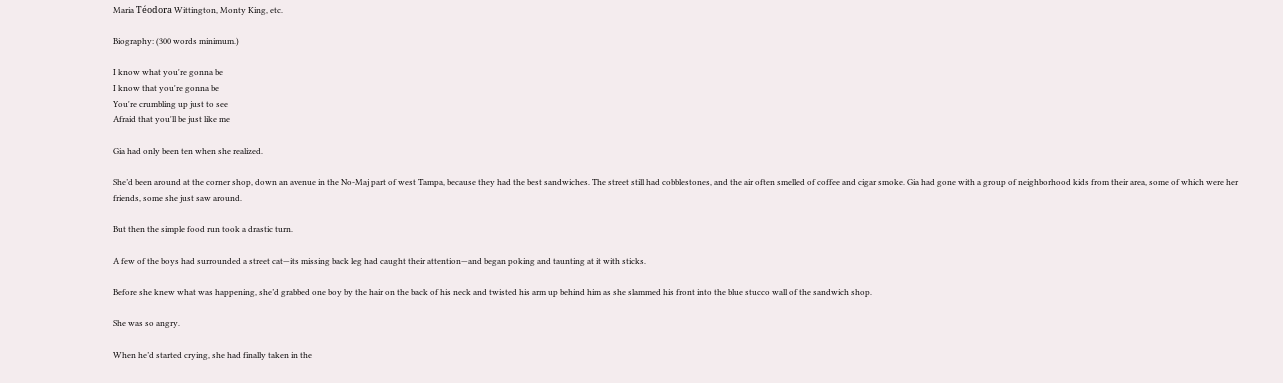Maria Téodora Wittington, Monty King, etc.

Biography: (300 words minimum.)

I know what you're gonna be
I know that you're gonna be
You're crumbling up just to see
Afraid that you'll be just like me

Gia had only been ten when she realized.

She’d been around at the corner shop, down an avenue in the No-Maj part of west Tampa, because they had the best sandwiches. The street still had cobblestones, and the air often smelled of coffee and cigar smoke. Gia had gone with a group of neighborhood kids from their area, some of which were her friends, some she just saw around.

But then the simple food run took a drastic turn.

A few of the boys had surrounded a street cat—its missing back leg had caught their attention—and began poking and taunting at it with sticks.

Before she knew what was happening, she’d grabbed one boy by the hair on the back of his neck and twisted his arm up behind him as she slammed his front into the blue stucco wall of the sandwich shop.

She was so angry.

When he’d started crying, she had finally taken in the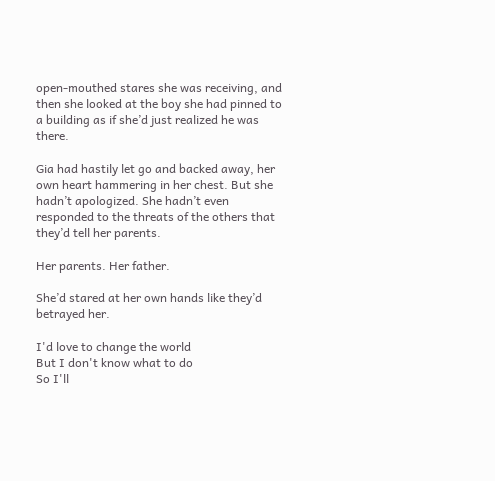open-mouthed stares she was receiving, and then she looked at the boy she had pinned to a building as if she’d just realized he was there.

Gia had hastily let go and backed away, her own heart hammering in her chest. But she hadn’t apologized. She hadn’t even responded to the threats of the others that they’d tell her parents.

Her parents. Her father.

She’d stared at her own hands like they’d betrayed her.

I'd love to change the world
But I don't know what to do
So I'll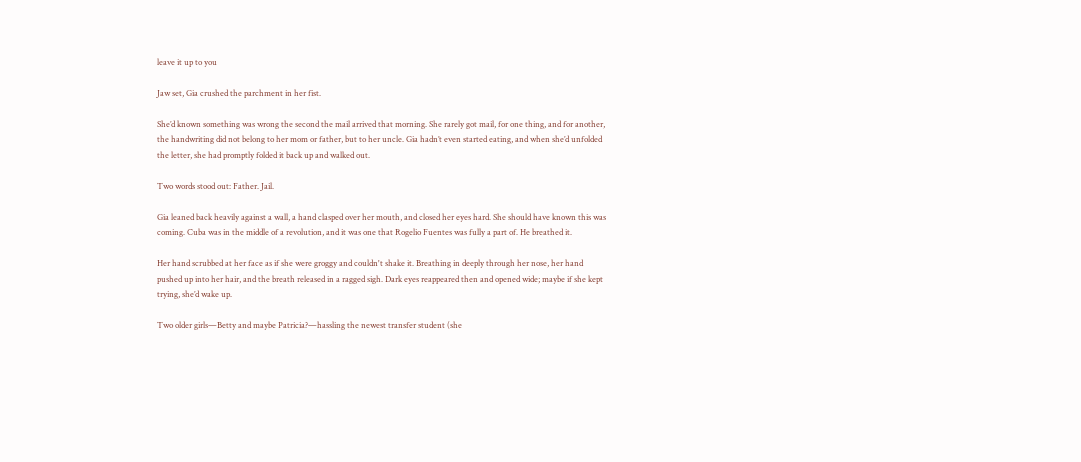leave it up to you

Jaw set, Gia crushed the parchment in her fist.

She’d known something was wrong the second the mail arrived that morning. She rarely got mail, for one thing, and for another, the handwriting did not belong to her mom or father, but to her uncle. Gia hadn’t even started eating, and when she’d unfolded the letter, she had promptly folded it back up and walked out.

Two words stood out: Father. Jail.

Gia leaned back heavily against a wall, a hand clasped over her mouth, and closed her eyes hard. She should have known this was coming. Cuba was in the middle of a revolution, and it was one that Rogelio Fuentes was fully a part of. He breathed it.

Her hand scrubbed at her face as if she were groggy and couldn't shake it. Breathing in deeply through her nose, her hand pushed up into her hair, and the breath released in a ragged sigh. Dark eyes reappeared then and opened wide; maybe if she kept trying, she’d wake up.

Two older girls—Betty and maybe Patricia?—hassling the newest transfer student (she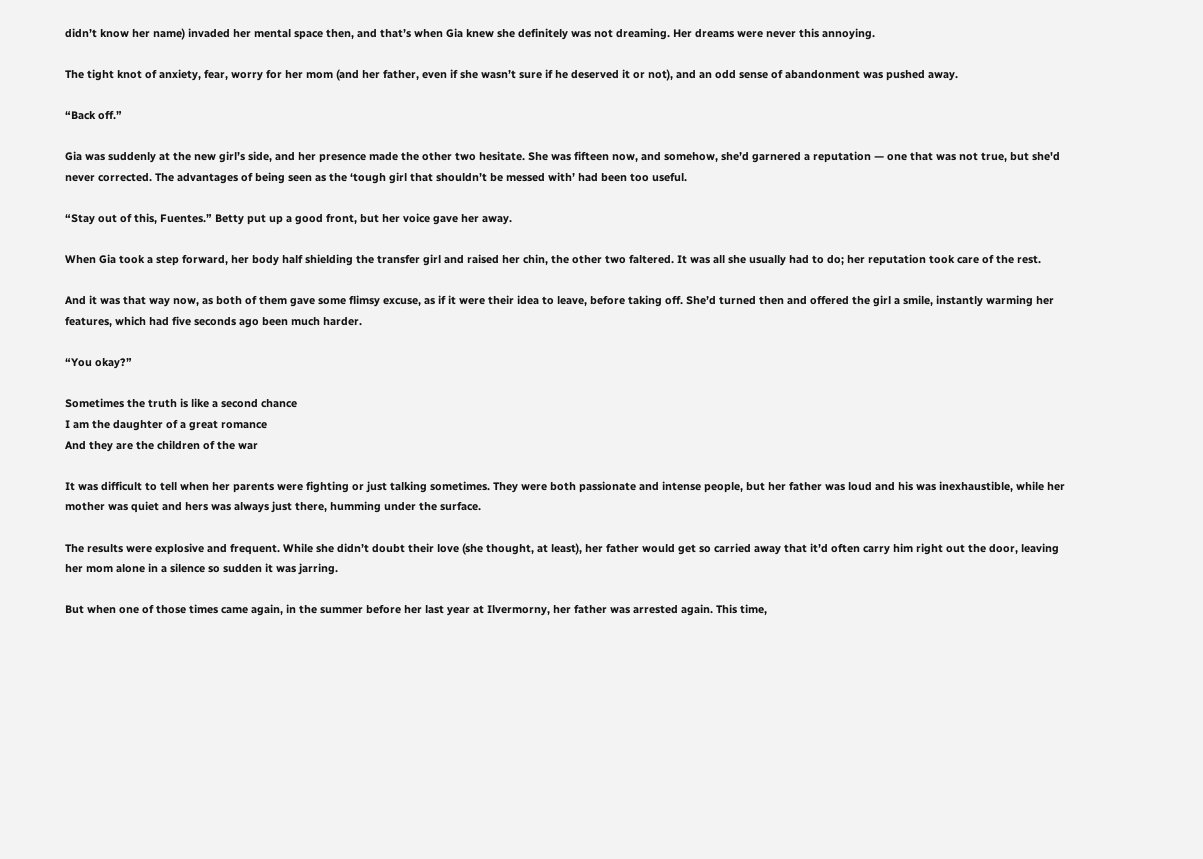didn’t know her name) invaded her mental space then, and that’s when Gia knew she definitely was not dreaming. Her dreams were never this annoying.

The tight knot of anxiety, fear, worry for her mom (and her father, even if she wasn’t sure if he deserved it or not), and an odd sense of abandonment was pushed away.

“Back off.”

Gia was suddenly at the new girl’s side, and her presence made the other two hesitate. She was fifteen now, and somehow, she’d garnered a reputation — one that was not true, but she'd never corrected. The advantages of being seen as the ‘tough girl that shouldn’t be messed with’ had been too useful.

“Stay out of this, Fuentes.” Betty put up a good front, but her voice gave her away.

When Gia took a step forward, her body half shielding the transfer girl and raised her chin, the other two faltered. It was all she usually had to do; her reputation took care of the rest.

And it was that way now, as both of them gave some flimsy excuse, as if it were their idea to leave, before taking off. She’d turned then and offered the girl a smile, instantly warming her features, which had five seconds ago been much harder.

“You okay?”

Sometimes the truth is like a second chance
I am the daughter of a great romance
And they are the children of the war

It was difficult to tell when her parents were fighting or just talking sometimes. They were both passionate and intense people, but her father was loud and his was inexhaustible, while her mother was quiet and hers was always just there, humming under the surface.

The results were explosive and frequent. While she didn’t doubt their love (she thought, at least), her father would get so carried away that it’d often carry him right out the door, leaving her mom alone in a silence so sudden it was jarring.

But when one of those times came again, in the summer before her last year at Ilvermorny, her father was arrested again. This time,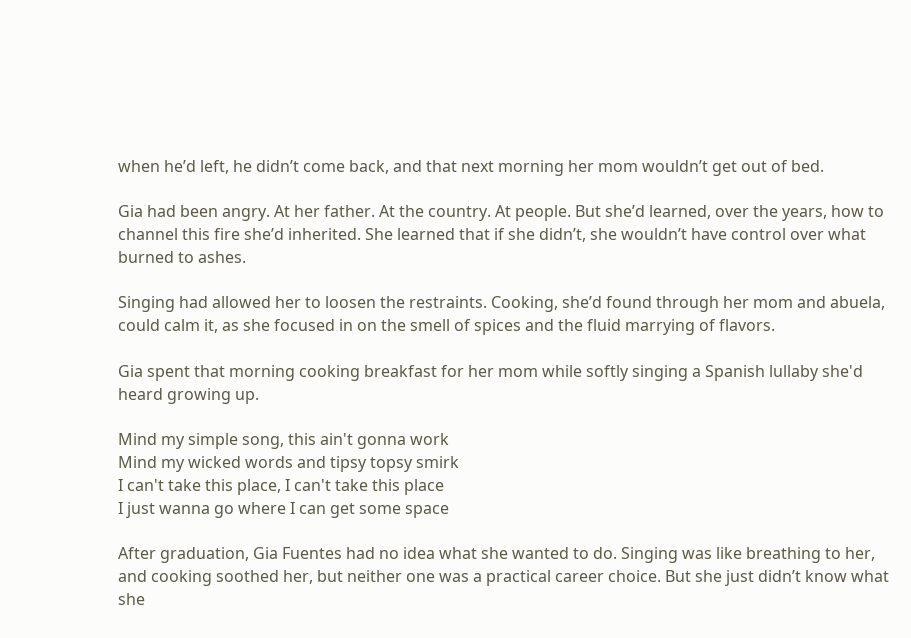when he’d left, he didn’t come back, and that next morning her mom wouldn’t get out of bed.

Gia had been angry. At her father. At the country. At people. But she’d learned, over the years, how to channel this fire she’d inherited. She learned that if she didn’t, she wouldn’t have control over what burned to ashes.

Singing had allowed her to loosen the restraints. Cooking, she’d found through her mom and abuela, could calm it, as she focused in on the smell of spices and the fluid marrying of flavors.

Gia spent that morning cooking breakfast for her mom while softly singing a Spanish lullaby she'd heard growing up.

Mind my simple song, this ain't gonna work
Mind my wicked words and tipsy topsy smirk
I can't take this place, I can't take this place
I just wanna go where I can get some space

After graduation, Gia Fuentes had no idea what she wanted to do. Singing was like breathing to her, and cooking soothed her, but neither one was a practical career choice. But she just didn’t know what she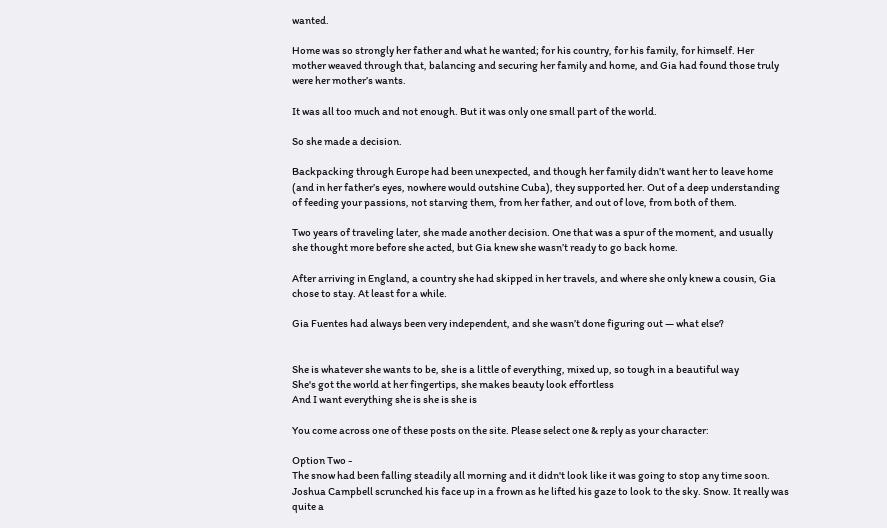wanted.

Home was so strongly her father and what he wanted; for his country, for his family, for himself. Her mother weaved through that, balancing and securing her family and home, and Gia had found those truly were her mother’s wants.

It was all too much and not enough. But it was only one small part of the world.

So she made a decision.

Backpacking through Europe had been unexpected, and though her family didn’t want her to leave home (and in her father’s eyes, nowhere would outshine Cuba), they supported her. Out of a deep understanding of feeding your passions, not starving them, from her father, and out of love, from both of them.

Two years of traveling later, she made another decision. One that was a spur of the moment, and usually she thought more before she acted, but Gia knew she wasn’t ready to go back home.

After arriving in England, a country she had skipped in her travels, and where she only knew a cousin, Gia chose to stay. At least for a while.

Gia Fuentes had always been very independent, and she wasn’t done figuring out — what else?


She is whatever she wants to be, she is a little of everything, mixed up, so tough in a beautiful way
She's got the world at her fingertips, she makes beauty look effortless
And I want everything she is she is she is

You come across one of these posts on the site. Please select one & reply as your character:

Option Two -
The snow had been falling steadily all morning and it didn't look like it was going to stop any time soon. Joshua Campbell scrunched his face up in a frown as he lifted his gaze to look to the sky. Snow. It really was quite a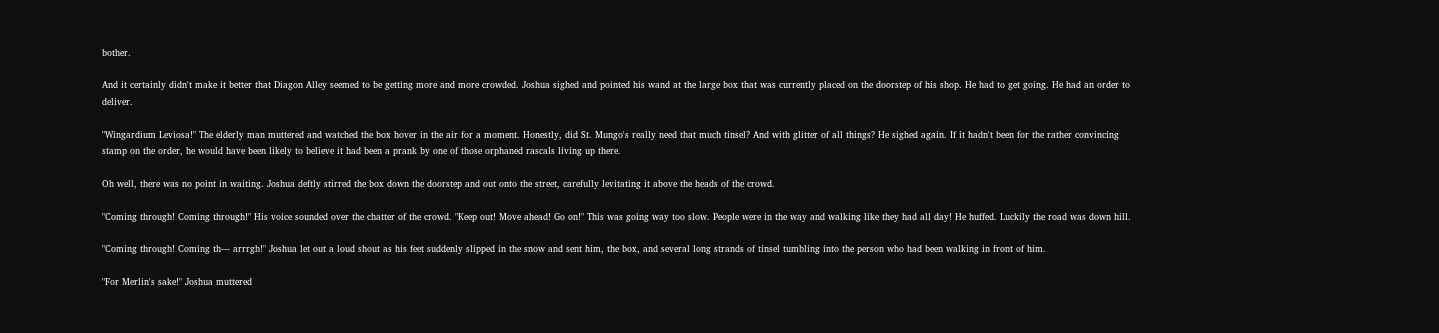bother.

And it certainly didn't make it better that Diagon Alley seemed to be getting more and more crowded. Joshua sighed and pointed his wand at the large box that was currently placed on the doorstep of his shop. He had to get going. He had an order to deliver.

"Wingardium Leviosa!" The elderly man muttered and watched the box hover in the air for a moment. Honestly, did St. Mungo's really need that much tinsel? And with glitter of all things? He sighed again. If it hadn't been for the rather convincing stamp on the order, he would have been likely to believe it had been a prank by one of those orphaned rascals living up there.

Oh well, there was no point in waiting. Joshua deftly stirred the box down the doorstep and out onto the street, carefully levitating it above the heads of the crowd.

"Coming through! Coming through!" His voice sounded over the chatter of the crowd. "Keep out! Move ahead! Go on!" This was going way too slow. People were in the way and walking like they had all day! He huffed. Luckily the road was down hill.

"Coming through! Coming th--- arrrgh!" Joshua let out a loud shout as his feet suddenly slipped in the snow and sent him, the box, and several long strands of tinsel tumbling into the person who had been walking in front of him.

"For Merlin's sake!" Joshua muttered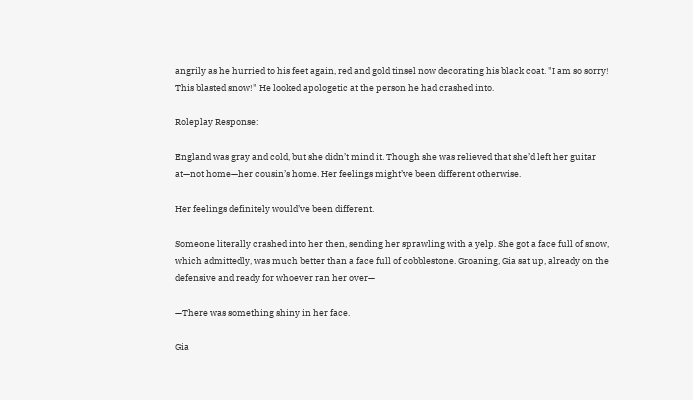angrily as he hurried to his feet again, red and gold tinsel now decorating his black coat. "I am so sorry! This blasted snow!" He looked apologetic at the person he had crashed into.

Roleplay Response:

England was gray and cold, but she didn’t mind it. Though she was relieved that she’d left her guitar at—not home—her cousin’s home. Her feelings might’ve been different otherwise.

Her feelings definitely would’ve been different.

Someone literally crashed into her then, sending her sprawling with a yelp. She got a face full of snow, which admittedly, was much better than a face full of cobblestone. Groaning, Gia sat up, already on the defensive and ready for whoever ran her over—

—There was something shiny in her face.

Gia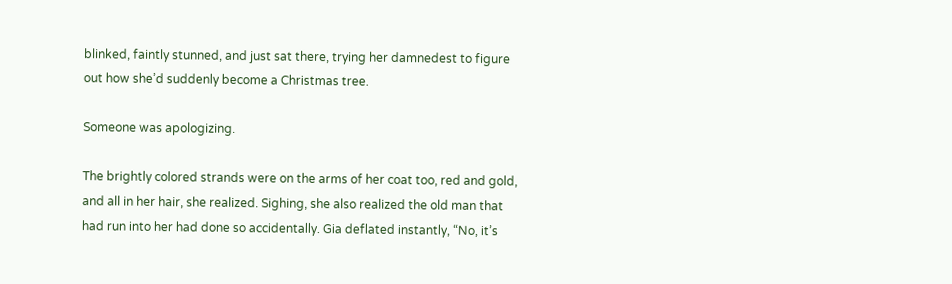blinked, faintly stunned, and just sat there, trying her damnedest to figure out how she’d suddenly become a Christmas tree.

Someone was apologizing.

The brightly colored strands were on the arms of her coat too, red and gold, and all in her hair, she realized. Sighing, she also realized the old man that had run into her had done so accidentally. Gia deflated instantly, “No, it’s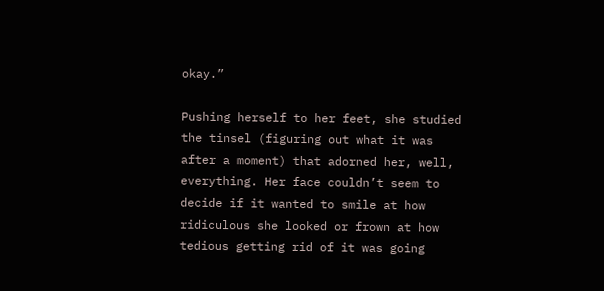okay.”

Pushing herself to her feet, she studied the tinsel (figuring out what it was after a moment) that adorned her, well, everything. Her face couldn’t seem to decide if it wanted to smile at how ridiculous she looked or frown at how tedious getting rid of it was going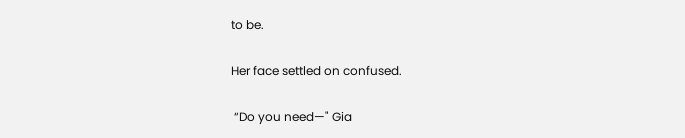to be.

Her face settled on confused.

 “Do you need—" Gia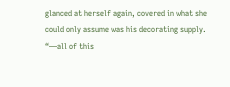glanced at herself again, covered in what she could only assume was his decorating supply. “—all of this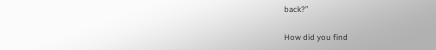back?”

How did you find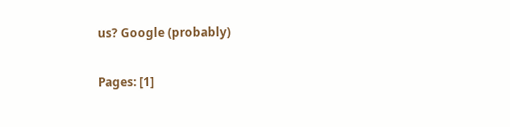us? Google (probably)

Pages: [1]